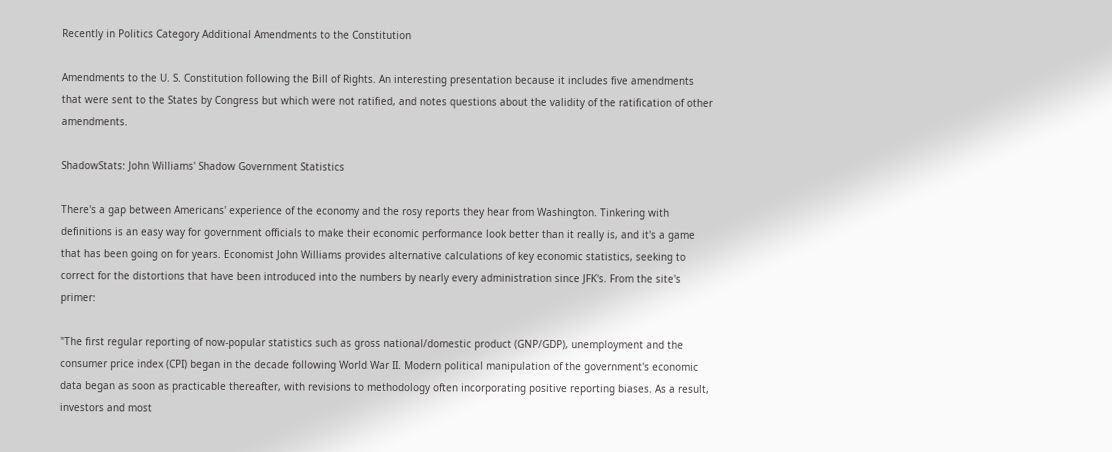Recently in Politics Category Additional Amendments to the Constitution

Amendments to the U. S. Constitution following the Bill of Rights. An interesting presentation because it includes five amendments that were sent to the States by Congress but which were not ratified, and notes questions about the validity of the ratification of other amendments.

ShadowStats: John Williams' Shadow Government Statistics

There's a gap between Americans' experience of the economy and the rosy reports they hear from Washington. Tinkering with definitions is an easy way for government officials to make their economic performance look better than it really is, and it's a game that has been going on for years. Economist John Williams provides alternative calculations of key economic statistics, seeking to correct for the distortions that have been introduced into the numbers by nearly every administration since JFK's. From the site's primer:

"The first regular reporting of now-popular statistics such as gross national/domestic product (GNP/GDP), unemployment and the consumer price index (CPI) began in the decade following World War II. Modern political manipulation of the government's economic data began as soon as practicable thereafter, with revisions to methodology often incorporating positive reporting biases. As a result, investors and most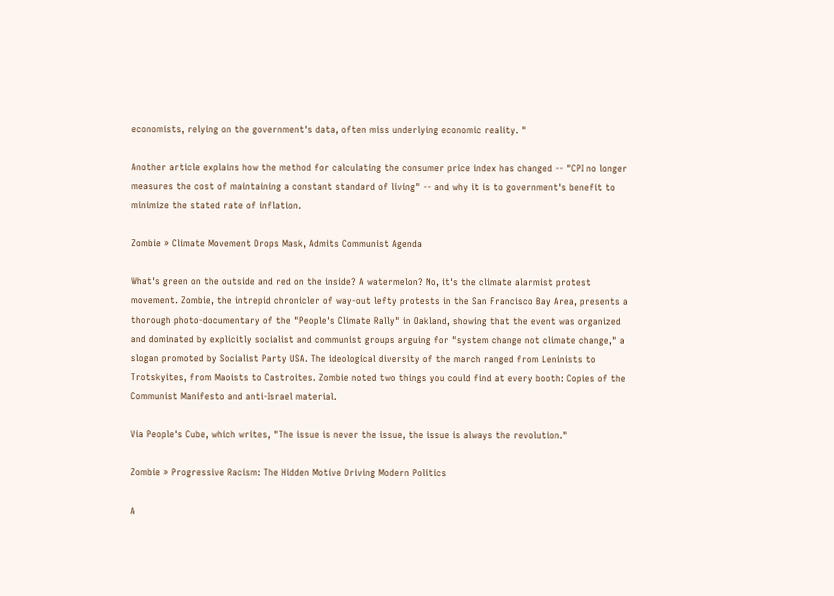economists, relying on the government's data, often miss underlying economic reality. "

Another article explains how the method for calculating the consumer price index has changed -- "CPI no longer measures the cost of maintaining a constant standard of living" -- and why it is to government's benefit to minimize the stated rate of inflation.

Zombie » Climate Movement Drops Mask, Admits Communist Agenda

What's green on the outside and red on the inside? A watermelon? No, it's the climate alarmist protest movement. Zombie, the intrepid chronicler of way-out lefty protests in the San Francisco Bay Area, presents a thorough photo-documentary of the "People's Climate Rally" in Oakland, showing that the event was organized and dominated by explicitly socialist and communist groups arguing for "system change not climate change," a slogan promoted by Socialist Party USA. The ideological diversity of the march ranged from Leninists to Trotskyites, from Maoists to Castroites. Zombie noted two things you could find at every booth: Copies of the Communist Manifesto and anti-Israel material.

Via People's Cube, which writes, "The issue is never the issue, the issue is always the revolution."

Zombie » Progressive Racism: The Hidden Motive Driving Modern Politics

A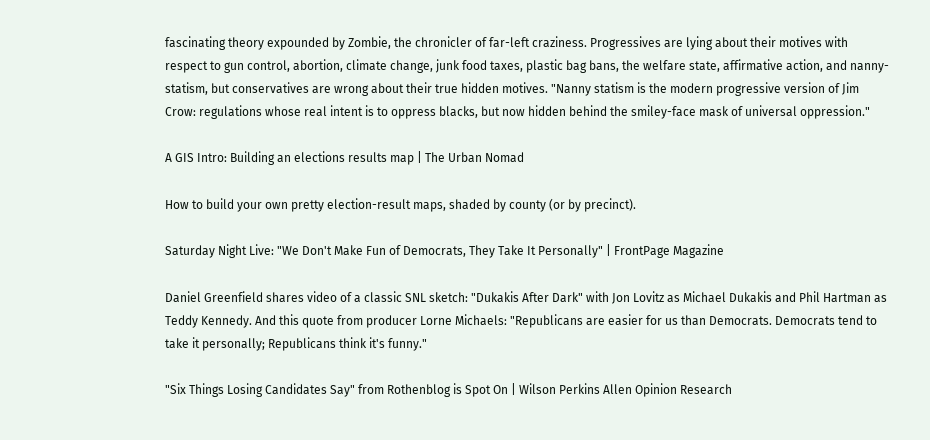fascinating theory expounded by Zombie, the chronicler of far-left craziness. Progressives are lying about their motives with respect to gun control, abortion, climate change, junk food taxes, plastic bag bans, the welfare state, affirmative action, and nanny-statism, but conservatives are wrong about their true hidden motives. "Nanny statism is the modern progressive version of Jim Crow: regulations whose real intent is to oppress blacks, but now hidden behind the smiley-face mask of universal oppression."

A GIS Intro: Building an elections results map | The Urban Nomad

How to build your own pretty election-result maps, shaded by county (or by precinct).

Saturday Night Live: "We Don't Make Fun of Democrats, They Take It Personally" | FrontPage Magazine

Daniel Greenfield shares video of a classic SNL sketch: "Dukakis After Dark" with Jon Lovitz as Michael Dukakis and Phil Hartman as Teddy Kennedy. And this quote from producer Lorne Michaels: "Republicans are easier for us than Democrats. Democrats tend to take it personally; Republicans think it's funny."

"Six Things Losing Candidates Say" from Rothenblog is Spot On | Wilson Perkins Allen Opinion Research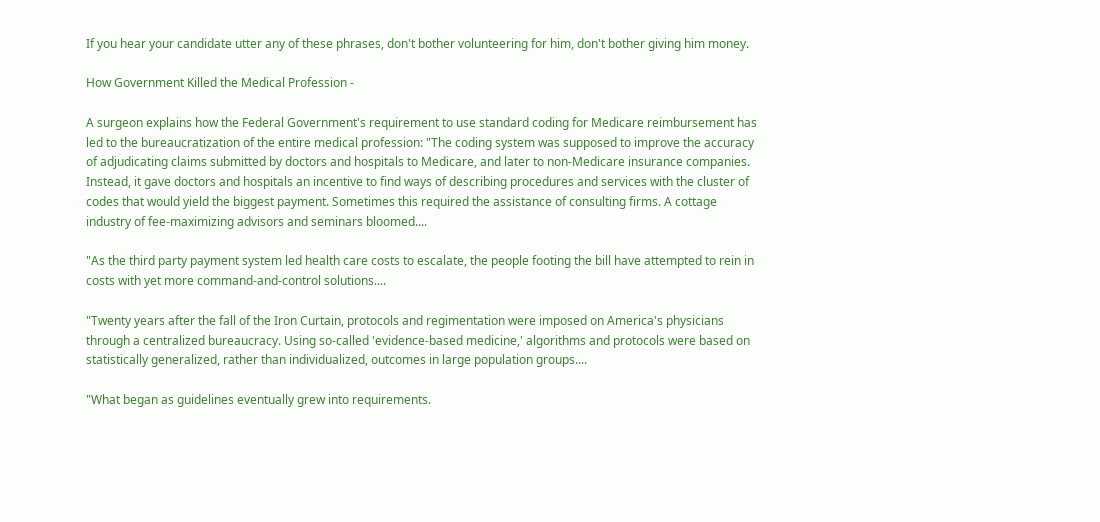If you hear your candidate utter any of these phrases, don't bother volunteering for him, don't bother giving him money.

How Government Killed the Medical Profession -

A surgeon explains how the Federal Government's requirement to use standard coding for Medicare reimbursement has led to the bureaucratization of the entire medical profession: "The coding system was supposed to improve the accuracy of adjudicating claims submitted by doctors and hospitals to Medicare, and later to non-Medicare insurance companies. Instead, it gave doctors and hospitals an incentive to find ways of describing procedures and services with the cluster of codes that would yield the biggest payment. Sometimes this required the assistance of consulting firms. A cottage industry of fee-maximizing advisors and seminars bloomed....

"As the third party payment system led health care costs to escalate, the people footing the bill have attempted to rein in costs with yet more command-and-control solutions....

"Twenty years after the fall of the Iron Curtain, protocols and regimentation were imposed on America's physicians through a centralized bureaucracy. Using so-called 'evidence-based medicine,' algorithms and protocols were based on statistically generalized, rather than individualized, outcomes in large population groups....

"What began as guidelines eventually grew into requirements.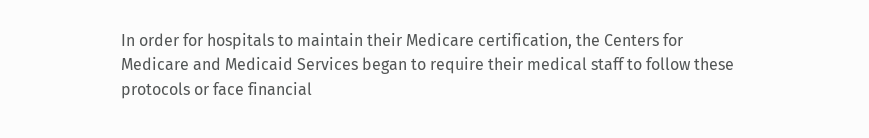In order for hospitals to maintain their Medicare certification, the Centers for Medicare and Medicaid Services began to require their medical staff to follow these protocols or face financial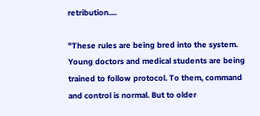retribution....

"These rules are being bred into the system. Young doctors and medical students are being trained to follow protocol. To them, command and control is normal. But to older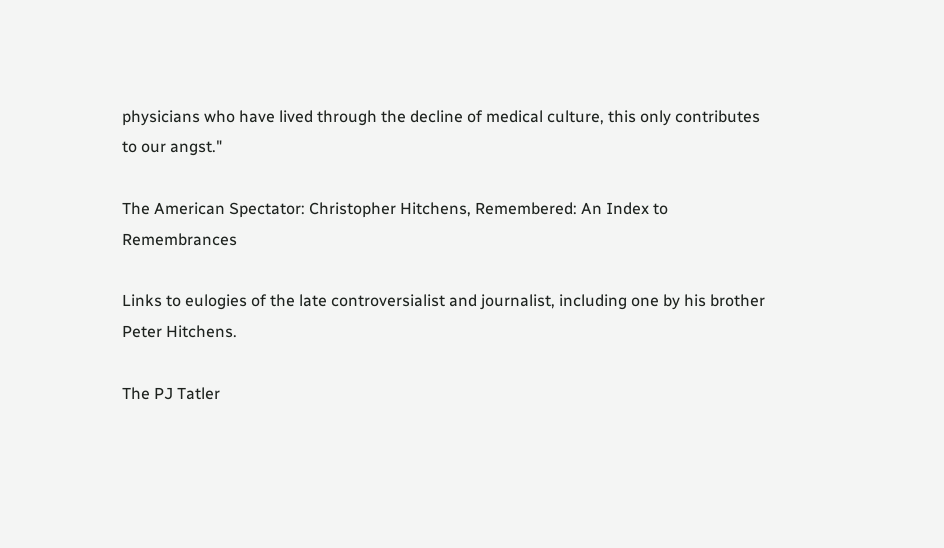physicians who have lived through the decline of medical culture, this only contributes to our angst."

The American Spectator: Christopher Hitchens, Remembered: An Index to Remembrances

Links to eulogies of the late controversialist and journalist, including one by his brother Peter Hitchens.

The PJ Tatler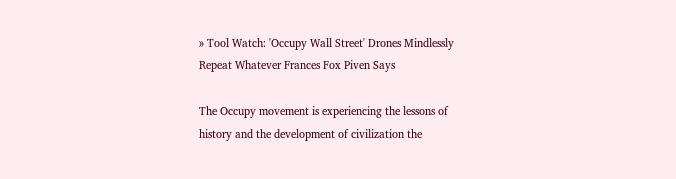» Tool Watch: 'Occupy Wall Street' Drones Mindlessly Repeat Whatever Frances Fox Piven Says

The Occupy movement is experiencing the lessons of history and the development of civilization the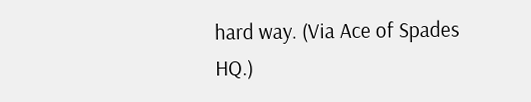hard way. (Via Ace of Spades HQ.)